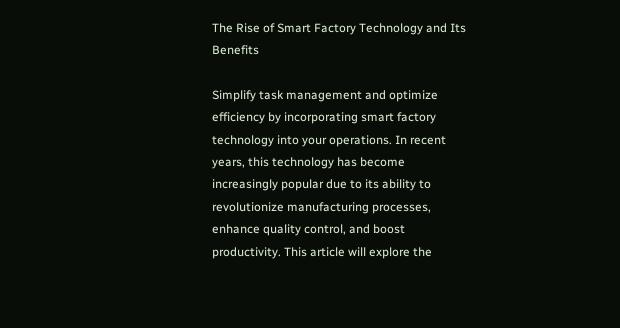The Rise of Smart Factory Technology and Its Benefits

Simplify task management and optimize efficiency by incorporating smart factory technology into your operations. In recent years, this technology has become increasingly popular due to its ability to revolutionize manufacturing processes, enhance quality control, and boost productivity. This article will explore the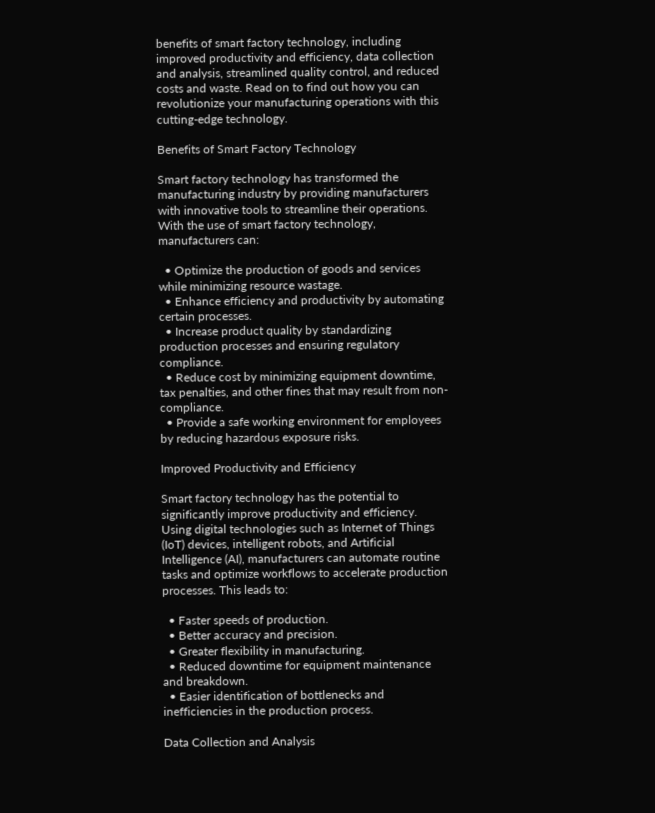benefits of smart factory technology, including improved productivity and efficiency, data collection and analysis, streamlined quality control, and reduced costs and waste. Read on to find out how you can revolutionize your manufacturing operations with this cutting-edge technology.

Benefits of Smart Factory Technology

Smart factory technology has transformed the manufacturing industry by providing manufacturers with innovative tools to streamline their operations. With the use of smart factory technology, manufacturers can:

  • Optimize the production of goods and services while minimizing resource wastage.
  • Enhance efficiency and productivity by automating certain processes.
  • Increase product quality by standardizing production processes and ensuring regulatory compliance.
  • Reduce cost by minimizing equipment downtime, tax penalties, and other fines that may result from non-compliance.
  • Provide a safe working environment for employees by reducing hazardous exposure risks.

Improved Productivity and Efficiency

Smart factory technology has the potential to significantly improve productivity and efficiency. Using digital technologies such as Internet of Things (IoT) devices, intelligent robots, and Artificial Intelligence (AI), manufacturers can automate routine tasks and optimize workflows to accelerate production processes. This leads to:

  • Faster speeds of production.
  • Better accuracy and precision.
  • Greater flexibility in manufacturing.
  • Reduced downtime for equipment maintenance and breakdown.
  • Easier identification of bottlenecks and inefficiencies in the production process.

Data Collection and Analysis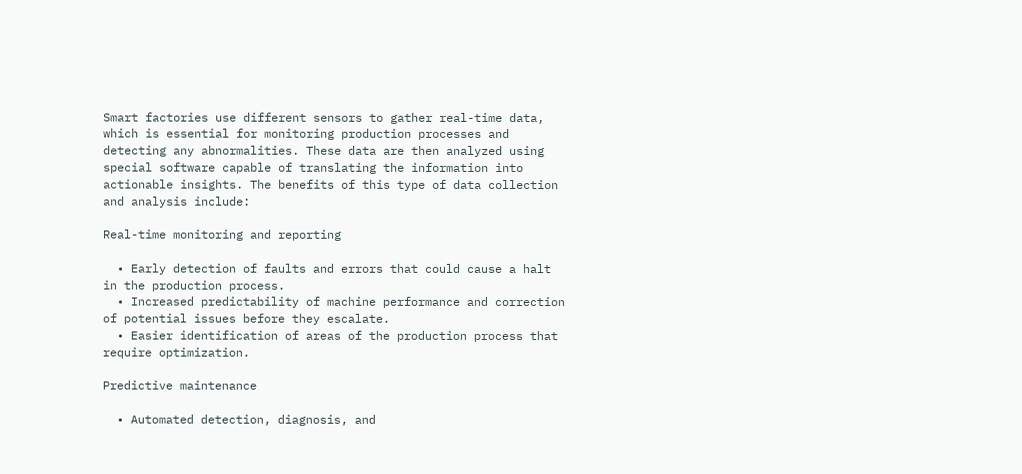Smart factories use different sensors to gather real-time data, which is essential for monitoring production processes and detecting any abnormalities. These data are then analyzed using special software capable of translating the information into actionable insights. The benefits of this type of data collection and analysis include:

Real-time monitoring and reporting

  • Early detection of faults and errors that could cause a halt in the production process.
  • Increased predictability of machine performance and correction of potential issues before they escalate.
  • Easier identification of areas of the production process that require optimization.

Predictive maintenance

  • Automated detection, diagnosis, and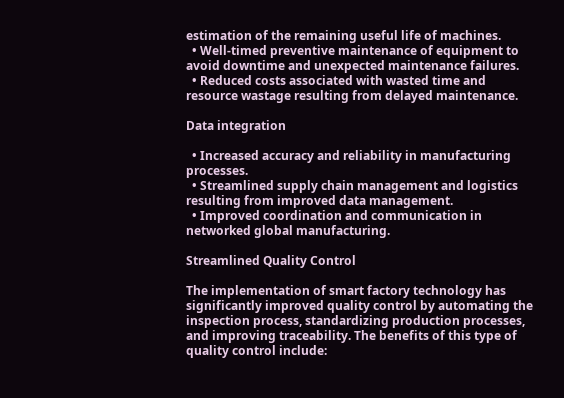estimation of the remaining useful life of machines.
  • Well-timed preventive maintenance of equipment to avoid downtime and unexpected maintenance failures.
  • Reduced costs associated with wasted time and resource wastage resulting from delayed maintenance.

Data integration

  • Increased accuracy and reliability in manufacturing processes.
  • Streamlined supply chain management and logistics resulting from improved data management.
  • Improved coordination and communication in networked global manufacturing.

Streamlined Quality Control

The implementation of smart factory technology has significantly improved quality control by automating the inspection process, standardizing production processes, and improving traceability. The benefits of this type of quality control include: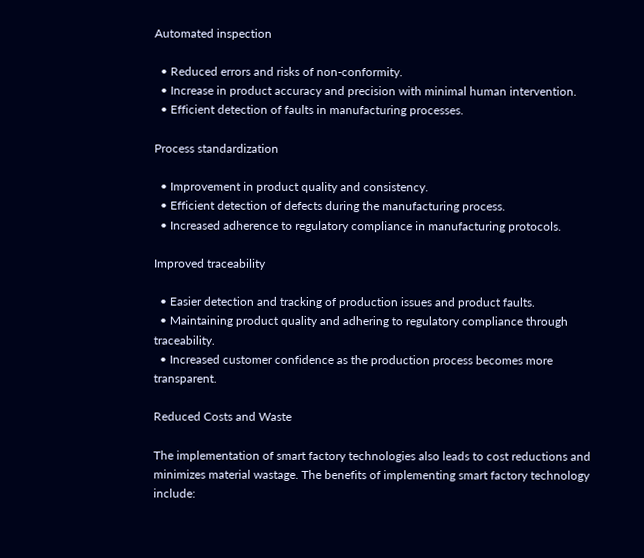Automated inspection

  • Reduced errors and risks of non-conformity.
  • Increase in product accuracy and precision with minimal human intervention.
  • Efficient detection of faults in manufacturing processes.

Process standardization

  • Improvement in product quality and consistency.
  • Efficient detection of defects during the manufacturing process.
  • Increased adherence to regulatory compliance in manufacturing protocols.

Improved traceability

  • Easier detection and tracking of production issues and product faults.
  • Maintaining product quality and adhering to regulatory compliance through traceability.
  • Increased customer confidence as the production process becomes more transparent.

Reduced Costs and Waste

The implementation of smart factory technologies also leads to cost reductions and minimizes material wastage. The benefits of implementing smart factory technology include: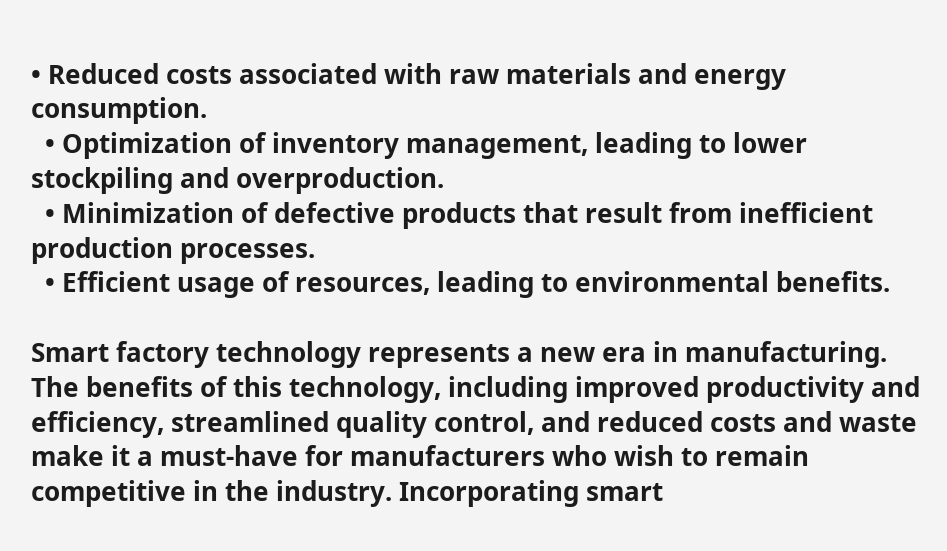• Reduced costs associated with raw materials and energy consumption.
  • Optimization of inventory management, leading to lower stockpiling and overproduction.
  • Minimization of defective products that result from inefficient production processes.
  • Efficient usage of resources, leading to environmental benefits.

Smart factory technology represents a new era in manufacturing. The benefits of this technology, including improved productivity and efficiency, streamlined quality control, and reduced costs and waste make it a must-have for manufacturers who wish to remain competitive in the industry. Incorporating smart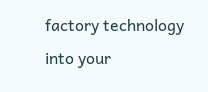factory technology into your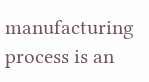manufacturing process is an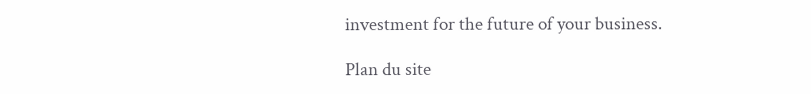investment for the future of your business.

Plan du site